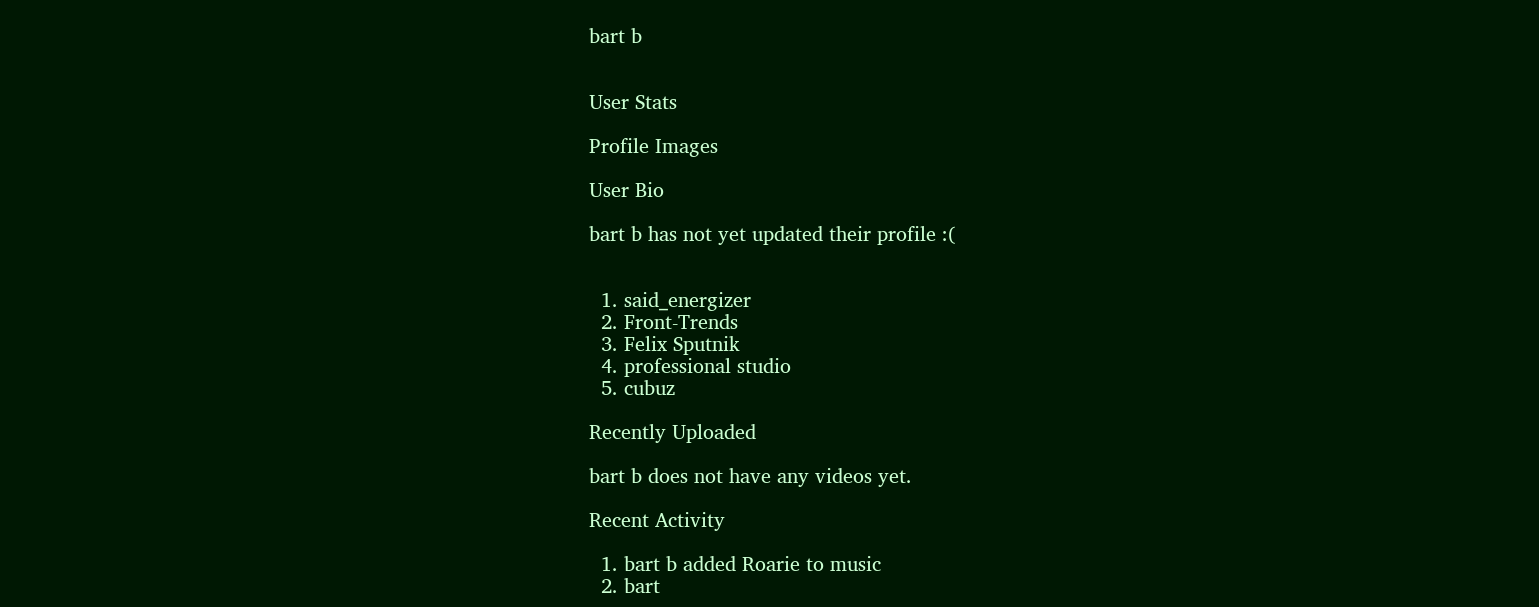bart b


User Stats

Profile Images

User Bio

bart b has not yet updated their profile :(


  1. said_energizer
  2. Front-Trends
  3. Felix Sputnik
  4. professional studio
  5. cubuz

Recently Uploaded

bart b does not have any videos yet.

Recent Activity

  1. bart b added Roarie to music
  2. bart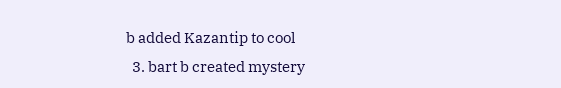b added Kazantip to cool
  3. bart b created mystery